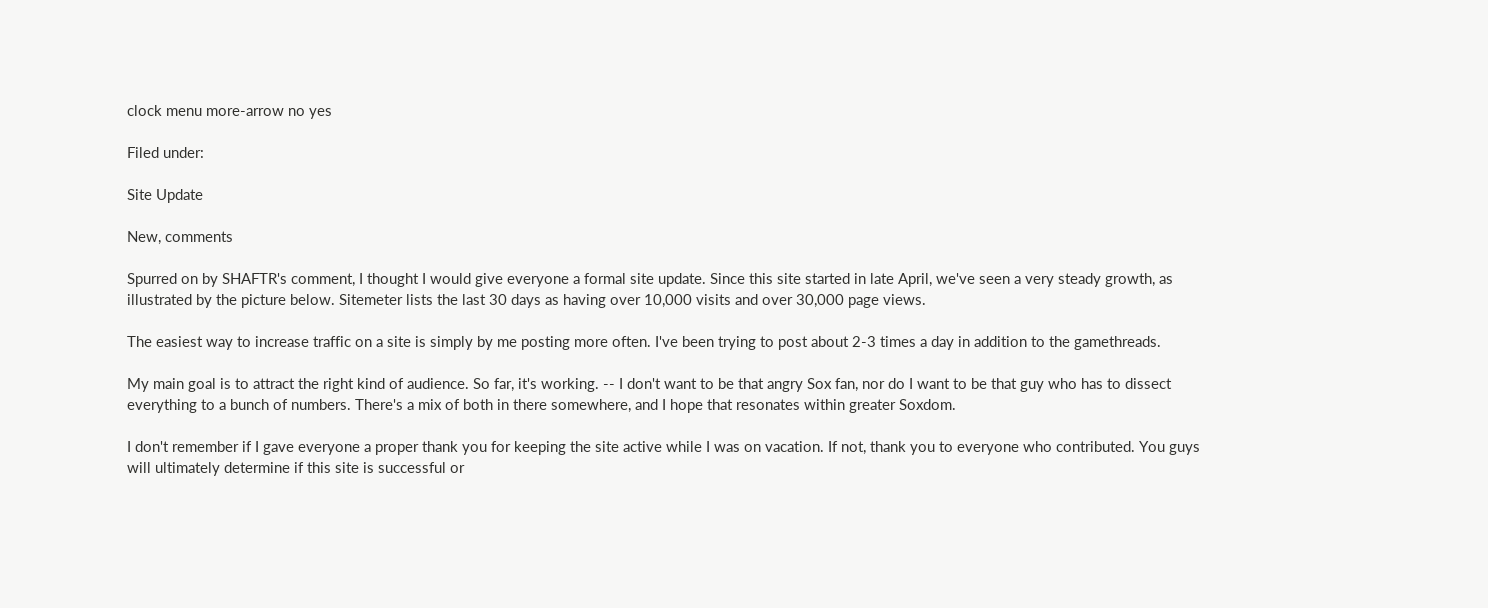clock menu more-arrow no yes

Filed under:

Site Update

New, comments

Spurred on by SHAFTR's comment, I thought I would give everyone a formal site update. Since this site started in late April, we've seen a very steady growth, as illustrated by the picture below. Sitemeter lists the last 30 days as having over 10,000 visits and over 30,000 page views.

The easiest way to increase traffic on a site is simply by me posting more often. I've been trying to post about 2-3 times a day in addition to the gamethreads.

My main goal is to attract the right kind of audience. So far, it's working. -- I don't want to be that angry Sox fan, nor do I want to be that guy who has to dissect everything to a bunch of numbers. There's a mix of both in there somewhere, and I hope that resonates within greater Soxdom.

I don't remember if I gave everyone a proper thank you for keeping the site active while I was on vacation. If not, thank you to everyone who contributed. You guys will ultimately determine if this site is successful or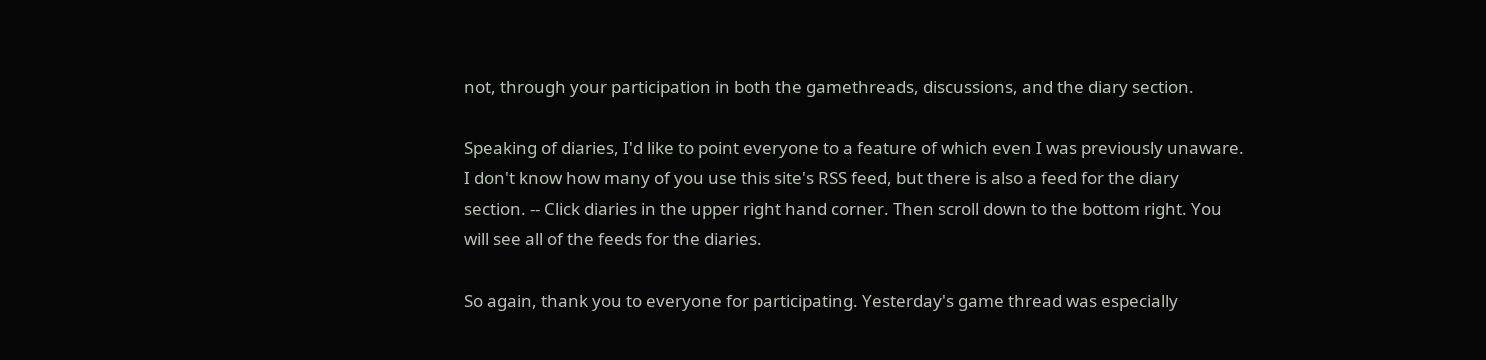not, through your participation in both the gamethreads, discussions, and the diary section.

Speaking of diaries, I'd like to point everyone to a feature of which even I was previously unaware. I don't know how many of you use this site's RSS feed, but there is also a feed for the diary section. -- Click diaries in the upper right hand corner. Then scroll down to the bottom right. You will see all of the feeds for the diaries.

So again, thank you to everyone for participating. Yesterday's game thread was especially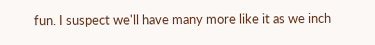fun. I suspect we'll have many more like it as we inch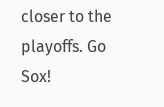closer to the playoffs. Go Sox!